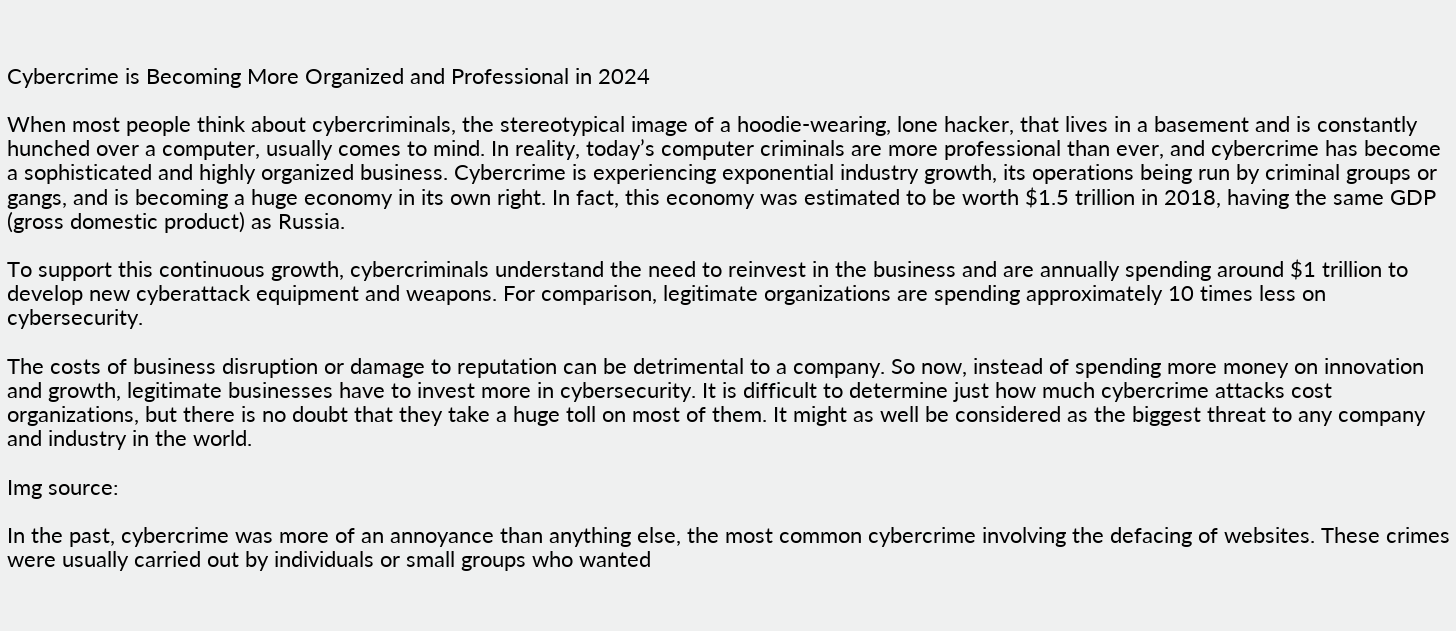Cybercrime is Becoming More Organized and Professional in 2024

When most people think about cybercriminals, the stereotypical image of a hoodie-wearing, lone hacker, that lives in a basement and is constantly hunched over a computer, usually comes to mind. In reality, today’s computer criminals are more professional than ever, and cybercrime has become a sophisticated and highly organized business. Cybercrime is experiencing exponential industry growth, its operations being run by criminal groups or gangs, and is becoming a huge economy in its own right. In fact, this economy was estimated to be worth $1.5 trillion in 2018, having the same GDP (gross domestic product) as Russia.

To support this continuous growth, cybercriminals understand the need to reinvest in the business and are annually spending around $1 trillion to develop new cyberattack equipment and weapons. For comparison, legitimate organizations are spending approximately 10 times less on cybersecurity.

The costs of business disruption or damage to reputation can be detrimental to a company. So now, instead of spending more money on innovation and growth, legitimate businesses have to invest more in cybersecurity. It is difficult to determine just how much cybercrime attacks cost organizations, but there is no doubt that they take a huge toll on most of them. It might as well be considered as the biggest threat to any company and industry in the world.

Img source:

In the past, cybercrime was more of an annoyance than anything else, the most common cybercrime involving the defacing of websites. These crimes were usually carried out by individuals or small groups who wanted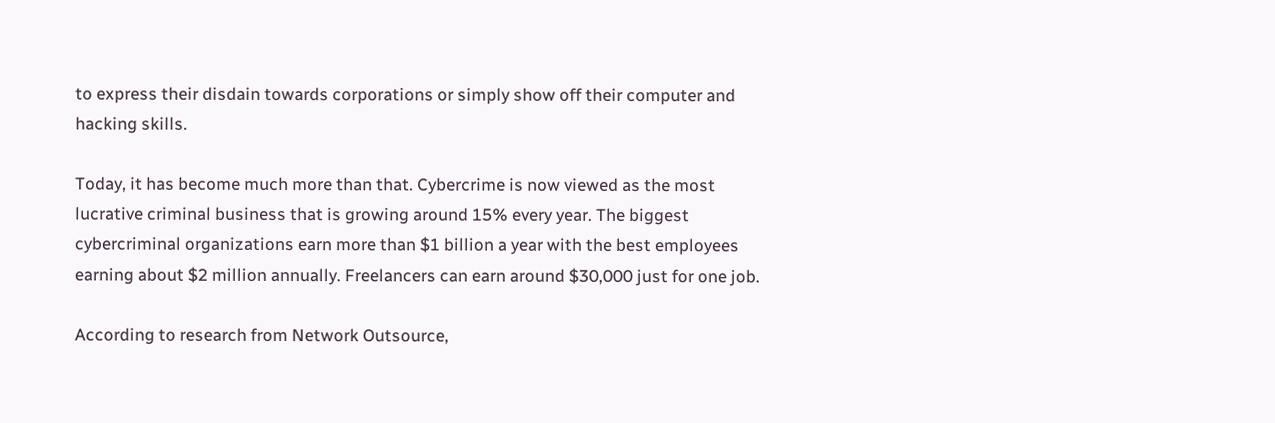to express their disdain towards corporations or simply show off their computer and hacking skills.

Today, it has become much more than that. Cybercrime is now viewed as the most lucrative criminal business that is growing around 15% every year. The biggest cybercriminal organizations earn more than $1 billion a year with the best employees earning about $2 million annually. Freelancers can earn around $30,000 just for one job.

According to research from Network Outsource,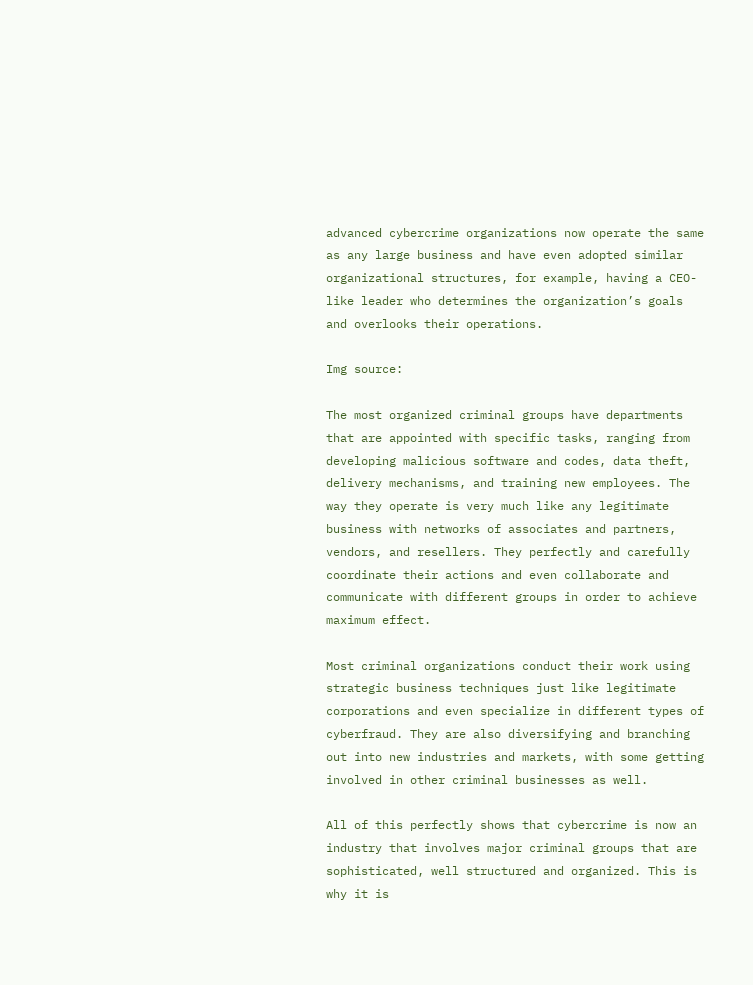advanced cybercrime organizations now operate the same as any large business and have even adopted similar organizational structures, for example, having a CEO-like leader who determines the organization’s goals and overlooks their operations.

Img source:

The most organized criminal groups have departments that are appointed with specific tasks, ranging from developing malicious software and codes, data theft, delivery mechanisms, and training new employees. The way they operate is very much like any legitimate business with networks of associates and partners, vendors, and resellers. They perfectly and carefully coordinate their actions and even collaborate and communicate with different groups in order to achieve maximum effect.

Most criminal organizations conduct their work using strategic business techniques just like legitimate corporations and even specialize in different types of cyberfraud. They are also diversifying and branching out into new industries and markets, with some getting involved in other criminal businesses as well.

All of this perfectly shows that cybercrime is now an industry that involves major criminal groups that are sophisticated, well structured and organized. This is why it is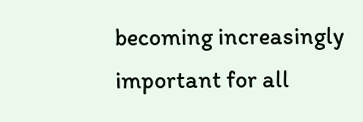becoming increasingly important for all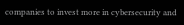companies to invest more in cybersecurity and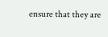ensure that they are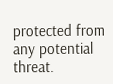protected from any potential threat.